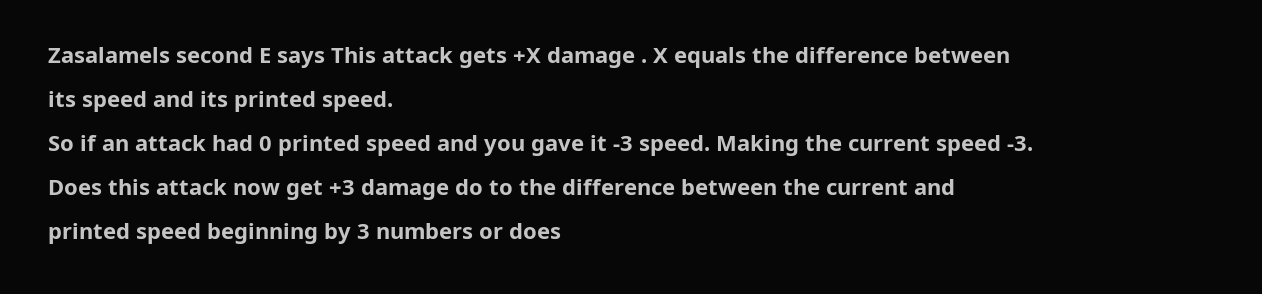Zasalamels second E says This attack gets +X damage . X equals the difference between its speed and its printed speed.
So if an attack had 0 printed speed and you gave it -3 speed. Making the current speed -3. Does this attack now get +3 damage do to the difference between the current and printed speed beginning by 3 numbers or does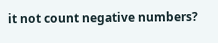it not count negative numbers?